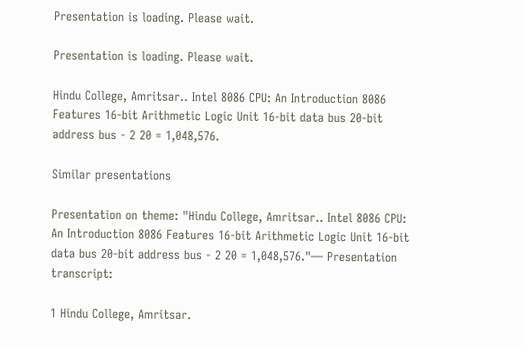Presentation is loading. Please wait.

Presentation is loading. Please wait.

Hindu College, Amritsar.. Intel 8086 CPU: An Introduction 8086 Features 16-bit Arithmetic Logic Unit 16-bit data bus 20-bit address bus - 2 20 = 1,048,576.

Similar presentations

Presentation on theme: "Hindu College, Amritsar.. Intel 8086 CPU: An Introduction 8086 Features 16-bit Arithmetic Logic Unit 16-bit data bus 20-bit address bus - 2 20 = 1,048,576."— Presentation transcript:

1 Hindu College, Amritsar.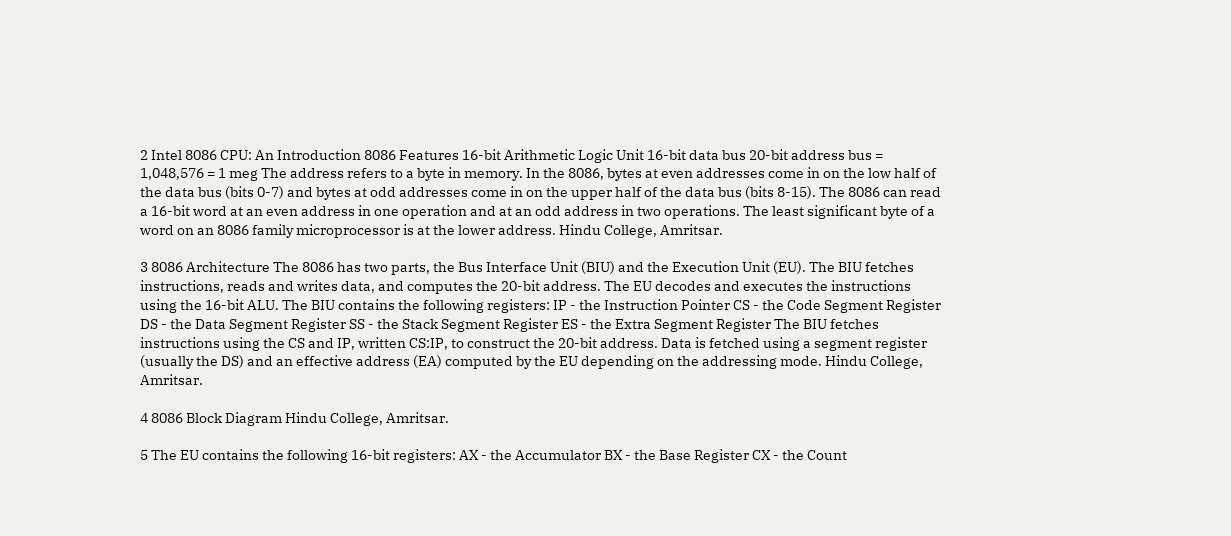2 Intel 8086 CPU: An Introduction 8086 Features 16-bit Arithmetic Logic Unit 16-bit data bus 20-bit address bus = 1,048,576 = 1 meg The address refers to a byte in memory. In the 8086, bytes at even addresses come in on the low half of the data bus (bits 0-7) and bytes at odd addresses come in on the upper half of the data bus (bits 8-15). The 8086 can read a 16-bit word at an even address in one operation and at an odd address in two operations. The least significant byte of a word on an 8086 family microprocessor is at the lower address. Hindu College, Amritsar.

3 8086 Architecture The 8086 has two parts, the Bus Interface Unit (BIU) and the Execution Unit (EU). The BIU fetches instructions, reads and writes data, and computes the 20-bit address. The EU decodes and executes the instructions using the 16-bit ALU. The BIU contains the following registers: IP - the Instruction Pointer CS - the Code Segment Register DS - the Data Segment Register SS - the Stack Segment Register ES - the Extra Segment Register The BIU fetches instructions using the CS and IP, written CS:IP, to construct the 20-bit address. Data is fetched using a segment register (usually the DS) and an effective address (EA) computed by the EU depending on the addressing mode. Hindu College, Amritsar.

4 8086 Block Diagram Hindu College, Amritsar.

5 The EU contains the following 16-bit registers: AX - the Accumulator BX - the Base Register CX - the Count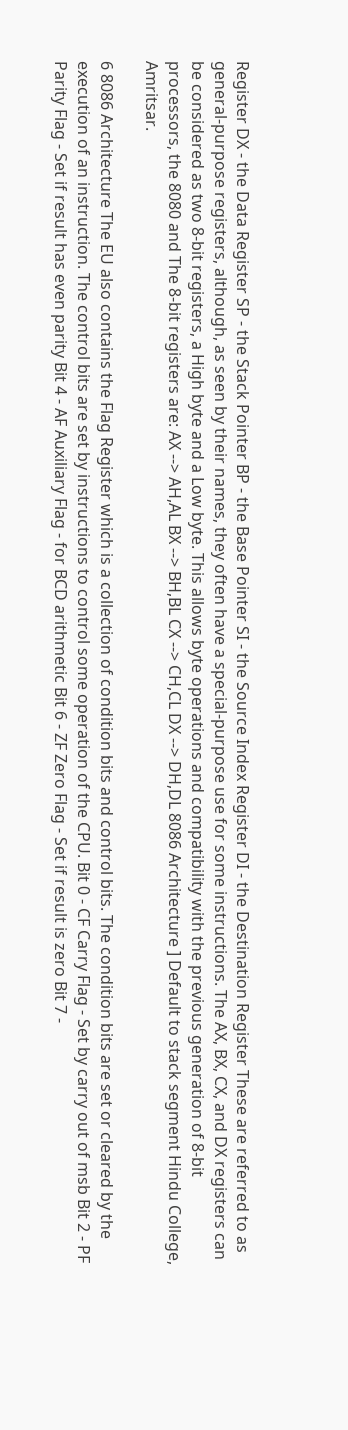Register DX - the Data Register SP - the Stack Pointer BP - the Base Pointer SI - the Source Index Register DI - the Destination Register These are referred to as general-purpose registers, although, as seen by their names, they often have a special-purpose use for some instructions. The AX, BX, CX, and DX registers can be considered as two 8-bit registers, a High byte and a Low byte. This allows byte operations and compatibility with the previous generation of 8-bit processors, the 8080 and The 8-bit registers are: AX --> AH,AL BX --> BH,BL CX --> CH,CL DX --> DH,DL 8086 Architecture ] Default to stack segment Hindu College, Amritsar.

6 8086 Architecture The EU also contains the Flag Register which is a collection of condition bits and control bits. The condition bits are set or cleared by the execution of an instruction. The control bits are set by instructions to control some operation of the CPU. Bit 0 - CF Carry Flag - Set by carry out of msb Bit 2 - PF Parity Flag - Set if result has even parity Bit 4 - AF Auxiliary Flag - for BCD arithmetic Bit 6 - ZF Zero Flag - Set if result is zero Bit 7 -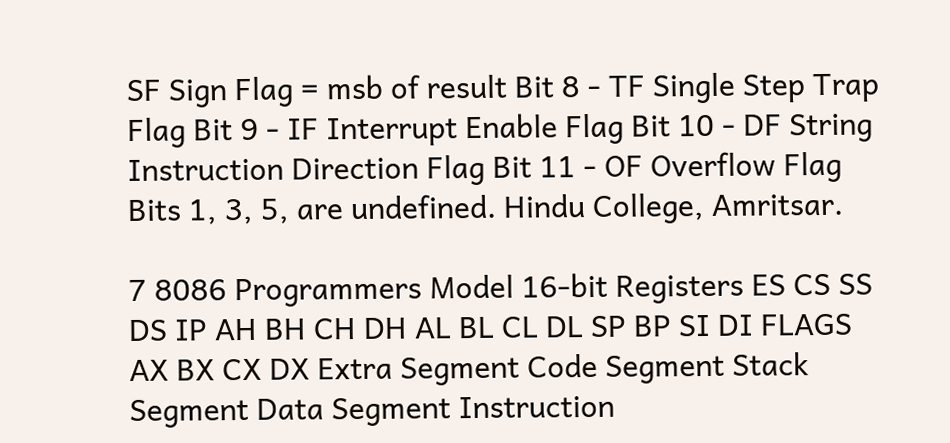SF Sign Flag = msb of result Bit 8 - TF Single Step Trap Flag Bit 9 - IF Interrupt Enable Flag Bit 10 - DF String Instruction Direction Flag Bit 11 - OF Overflow Flag Bits 1, 3, 5, are undefined. Hindu College, Amritsar.

7 8086 Programmers Model 16-bit Registers ES CS SS DS IP AH BH CH DH AL BL CL DL SP BP SI DI FLAGS AX BX CX DX Extra Segment Code Segment Stack Segment Data Segment Instruction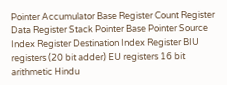Pointer Accumulator Base Register Count Register Data Register Stack Pointer Base Pointer Source Index Register Destination Index Register BIU registers (20 bit adder) EU registers 16 bit arithmetic Hindu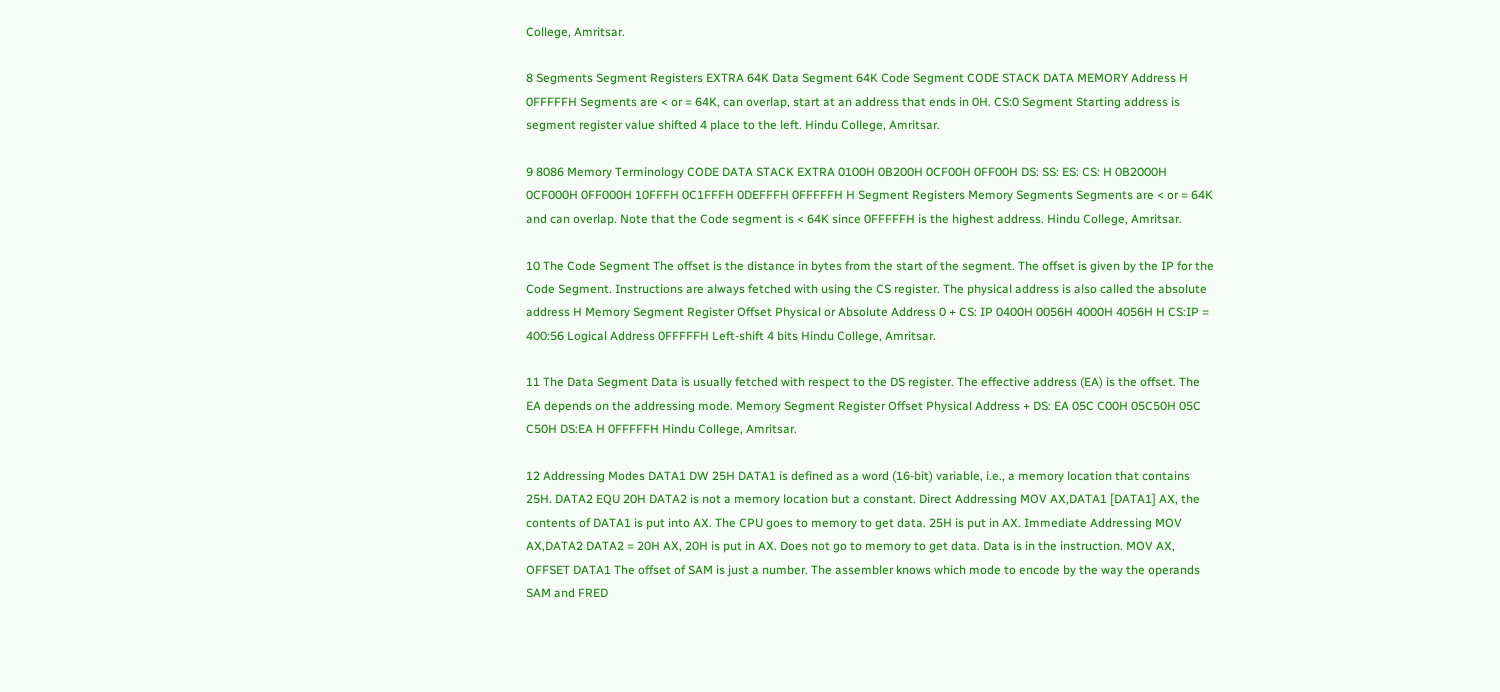College, Amritsar.

8 Segments Segment Registers EXTRA 64K Data Segment 64K Code Segment CODE STACK DATA MEMORY Address H 0FFFFFH Segments are < or = 64K, can overlap, start at an address that ends in 0H. CS:0 Segment Starting address is segment register value shifted 4 place to the left. Hindu College, Amritsar.

9 8086 Memory Terminology CODE DATA STACK EXTRA 0100H 0B200H 0CF00H 0FF00H DS: SS: ES: CS: H 0B2000H 0CF000H 0FF000H 10FFFH 0C1FFFH 0DEFFFH 0FFFFFH H Segment Registers Memory Segments Segments are < or = 64K and can overlap. Note that the Code segment is < 64K since 0FFFFFH is the highest address. Hindu College, Amritsar.

10 The Code Segment The offset is the distance in bytes from the start of the segment. The offset is given by the IP for the Code Segment. Instructions are always fetched with using the CS register. The physical address is also called the absolute address H Memory Segment Register Offset Physical or Absolute Address 0 + CS: IP 0400H 0056H 4000H 4056H H CS:IP = 400:56 Logical Address 0FFFFFH Left-shift 4 bits Hindu College, Amritsar.

11 The Data Segment Data is usually fetched with respect to the DS register. The effective address (EA) is the offset. The EA depends on the addressing mode. Memory Segment Register Offset Physical Address + DS: EA 05C C00H 05C50H 05C C50H DS:EA H 0FFFFFH Hindu College, Amritsar.

12 Addressing Modes DATA1 DW 25H DATA1 is defined as a word (16-bit) variable, i.e., a memory location that contains 25H. DATA2 EQU 20H DATA2 is not a memory location but a constant. Direct Addressing MOV AX,DATA1 [DATA1] AX, the contents of DATA1 is put into AX. The CPU goes to memory to get data. 25H is put in AX. Immediate Addressing MOV AX,DATA2 DATA2 = 20H AX, 20H is put in AX. Does not go to memory to get data. Data is in the instruction. MOV AX, OFFSET DATA1 The offset of SAM is just a number. The assembler knows which mode to encode by the way the operands SAM and FRED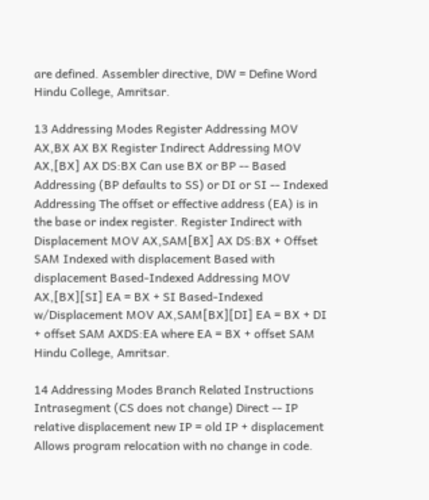are defined. Assembler directive, DW = Define Word Hindu College, Amritsar.

13 Addressing Modes Register Addressing MOV AX,BX AX BX Register Indirect Addressing MOV AX,[BX] AX DS:BX Can use BX or BP -- Based Addressing (BP defaults to SS) or DI or SI -- Indexed Addressing The offset or effective address (EA) is in the base or index register. Register Indirect with Displacement MOV AX,SAM[BX] AX DS:BX + Offset SAM Indexed with displacement Based with displacement Based-Indexed Addressing MOV AX,[BX][SI] EA = BX + SI Based-Indexed w/Displacement MOV AX,SAM[BX][DI] EA = BX + DI + offset SAM AXDS:EA where EA = BX + offset SAM Hindu College, Amritsar.

14 Addressing Modes Branch Related Instructions Intrasegment (CS does not change) Direct -- IP relative displacement new IP = old IP + displacement Allows program relocation with no change in code.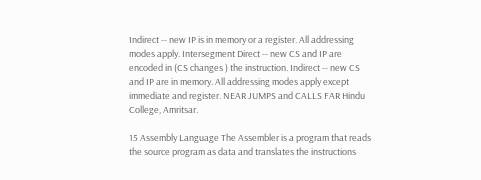Indirect -- new IP is in memory or a register. All addressing modes apply. Intersegment Direct -- new CS and IP are encoded in (CS changes ) the instruction. Indirect -- new CS and IP are in memory. All addressing modes apply except immediate and register. NEAR JUMPS and CALLS FAR Hindu College, Amritsar.

15 Assembly Language The Assembler is a program that reads the source program as data and translates the instructions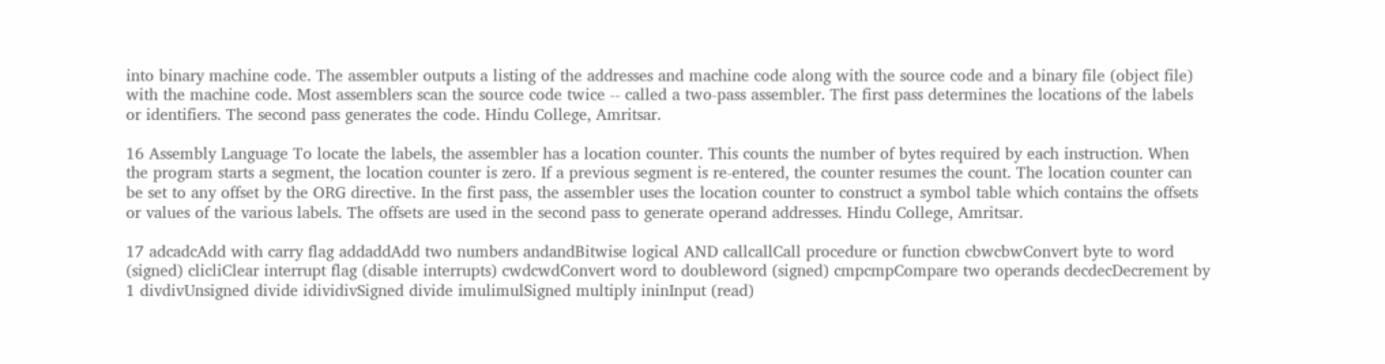into binary machine code. The assembler outputs a listing of the addresses and machine code along with the source code and a binary file (object file) with the machine code. Most assemblers scan the source code twice -- called a two-pass assembler. The first pass determines the locations of the labels or identifiers. The second pass generates the code. Hindu College, Amritsar.

16 Assembly Language To locate the labels, the assembler has a location counter. This counts the number of bytes required by each instruction. When the program starts a segment, the location counter is zero. If a previous segment is re-entered, the counter resumes the count. The location counter can be set to any offset by the ORG directive. In the first pass, the assembler uses the location counter to construct a symbol table which contains the offsets or values of the various labels. The offsets are used in the second pass to generate operand addresses. Hindu College, Amritsar.

17 adcadcAdd with carry flag addaddAdd two numbers andandBitwise logical AND callcallCall procedure or function cbwcbwConvert byte to word (signed) clicliClear interrupt flag (disable interrupts) cwdcwdConvert word to doubleword (signed) cmpcmpCompare two operands decdecDecrement by 1 divdivUnsigned divide idividivSigned divide imulimulSigned multiply ininInput (read)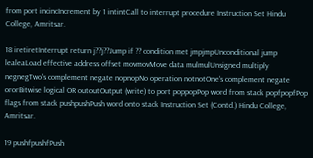from port incincIncrement by 1 intintCall to interrupt procedure Instruction Set Hindu College, Amritsar.

18 iretiretInterrupt return j??j??Jump if ?? condition met jmpjmpUnconditional jump lealeaLoad effective address offset movmovMove data mulmulUnsigned multiply negnegTwo's complement negate nopnopNo operation notnotOne's complement negate ororBitwise logical OR outoutOutput (write) to port poppopPop word from stack popfpopfPop flags from stack pushpushPush word onto stack Instruction Set (Contd.) Hindu College, Amritsar.

19 pushfpushfPush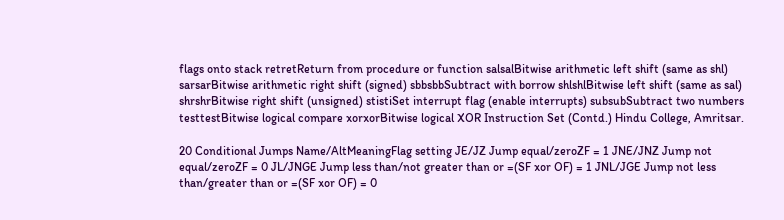flags onto stack retretReturn from procedure or function salsalBitwise arithmetic left shift (same as shl) sarsarBitwise arithmetic right shift (signed) sbbsbbSubtract with borrow shlshlBitwise left shift (same as sal) shrshrBitwise right shift (unsigned) stistiSet interrupt flag (enable interrupts) subsubSubtract two numbers testtestBitwise logical compare xorxorBitwise logical XOR Instruction Set (Contd.) Hindu College, Amritsar.

20 Conditional Jumps Name/AltMeaningFlag setting JE/JZ Jump equal/zeroZF = 1 JNE/JNZ Jump not equal/zeroZF = 0 JL/JNGE Jump less than/not greater than or =(SF xor OF) = 1 JNL/JGE Jump not less than/greater than or =(SF xor OF) = 0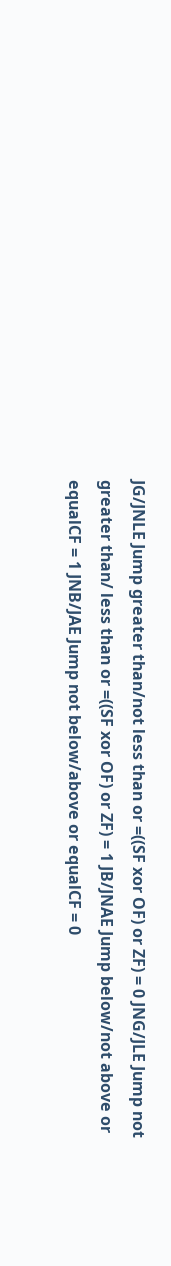JG/JNLE Jump greater than/not less than or =((SF xor OF) or ZF) = 0 JNG/JLE Jump not greater than/ less than or =((SF xor OF) or ZF) = 1 JB/JNAE Jump below/not above or equalCF = 1 JNB/JAE Jump not below/above or equalCF = 0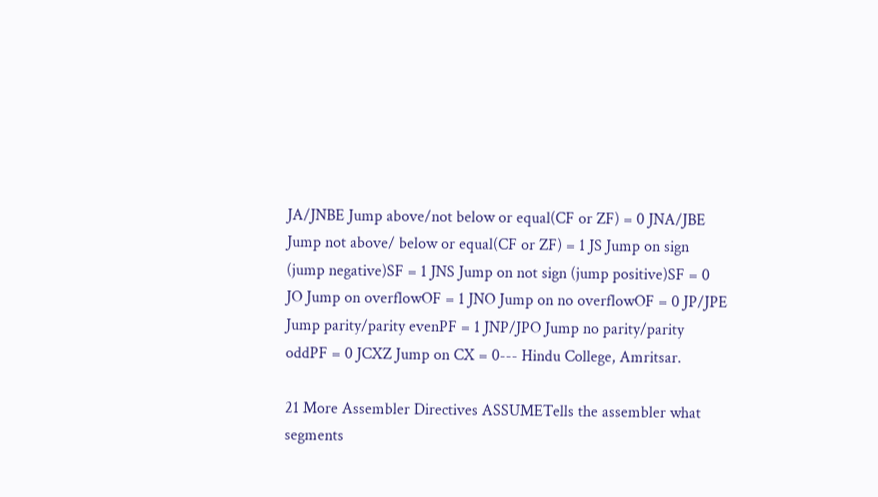JA/JNBE Jump above/not below or equal(CF or ZF) = 0 JNA/JBE Jump not above/ below or equal(CF or ZF) = 1 JS Jump on sign (jump negative)SF = 1 JNS Jump on not sign (jump positive)SF = 0 JO Jump on overflowOF = 1 JNO Jump on no overflowOF = 0 JP/JPE Jump parity/parity evenPF = 1 JNP/JPO Jump no parity/parity oddPF = 0 JCXZ Jump on CX = 0--- Hindu College, Amritsar.

21 More Assembler Directives ASSUMETells the assembler what segments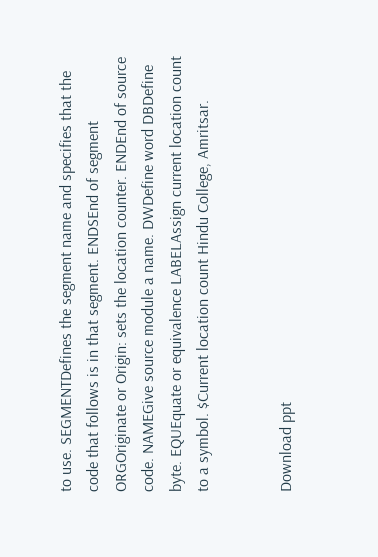to use. SEGMENTDefines the segment name and specifies that the code that follows is in that segment. ENDSEnd of segment ORGOriginate or Origin: sets the location counter. ENDEnd of source code. NAMEGive source module a name. DWDefine word DBDefine byte. EQUEquate or equivalence LABELAssign current location count to a symbol. $Current location count Hindu College, Amritsar.


Download ppt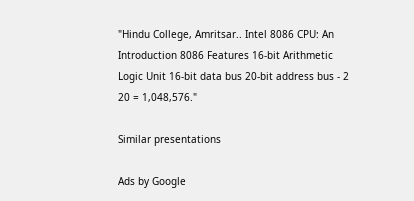"Hindu College, Amritsar.. Intel 8086 CPU: An Introduction 8086 Features 16-bit Arithmetic Logic Unit 16-bit data bus 20-bit address bus - 2 20 = 1,048,576."

Similar presentations

Ads by Google